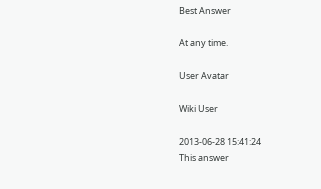Best Answer

At any time.

User Avatar

Wiki User

2013-06-28 15:41:24
This answer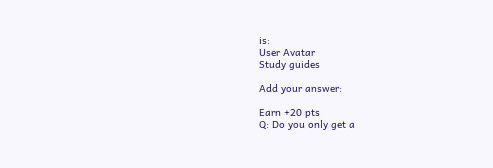is:
User Avatar
Study guides

Add your answer:

Earn +20 pts
Q: Do you only get a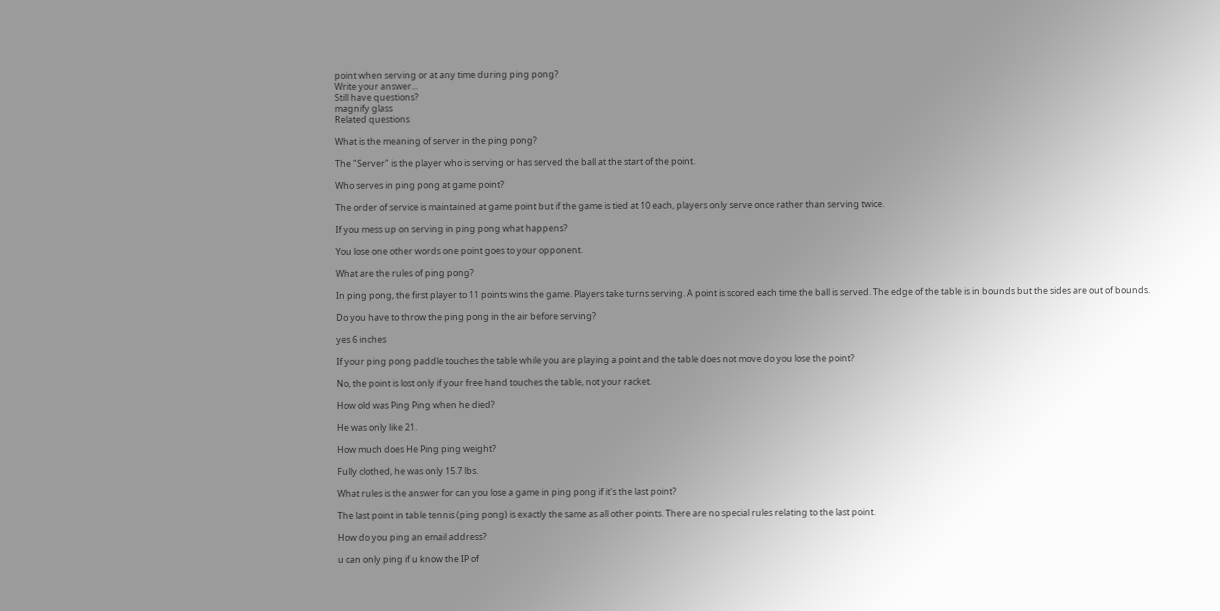point when serving or at any time during ping pong?
Write your answer...
Still have questions?
magnify glass
Related questions

What is the meaning of server in the ping pong?

The "Server" is the player who is serving or has served the ball at the start of the point.

Who serves in ping pong at game point?

The order of service is maintained at game point but if the game is tied at 10 each, players only serve once rather than serving twice.

If you mess up on serving in ping pong what happens?

You lose one other words one point goes to your opponent.

What are the rules of ping pong?

In ping pong, the first player to 11 points wins the game. Players take turns serving. A point is scored each time the ball is served. The edge of the table is in bounds but the sides are out of bounds.

Do you have to throw the ping pong in the air before serving?

yes 6 inches

If your ping pong paddle touches the table while you are playing a point and the table does not move do you lose the point?

No, the point is lost only if your free hand touches the table, not your racket.

How old was Ping Ping when he died?

He was only like 21.

How much does He Ping ping weight?

Fully clothed, he was only 15.7 lbs.

What rules is the answer for can you lose a game in ping pong if it's the last point?

The last point in table tennis (ping pong) is exactly the same as all other points. There are no special rules relating to the last point.

How do you ping an email address?

u can only ping if u know the IP of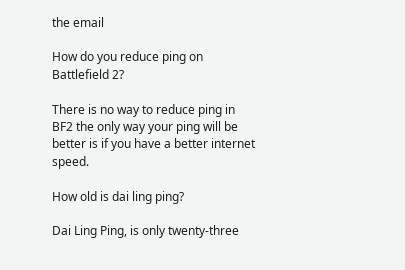the email

How do you reduce ping on Battlefield 2?

There is no way to reduce ping in BF2 the only way your ping will be better is if you have a better internet speed.

How old is dai ling ping?

Dai Ling Ping, is only twenty-three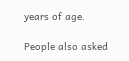years of age.

People also asked